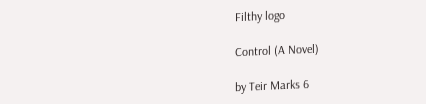Filthy logo

Control (A Novel)

by Teir Marks 6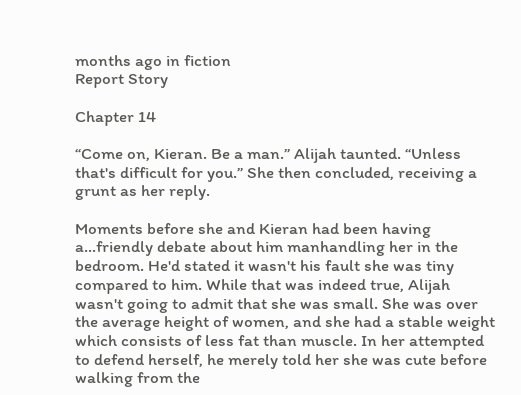months ago in fiction
Report Story

Chapter 14

“Come on, Kieran. Be a man.” Alijah taunted. “Unless that's difficult for you.” She then concluded, receiving a grunt as her reply.

Moments before she and Kieran had been having a...friendly debate about him manhandling her in the bedroom. He'd stated it wasn't his fault she was tiny compared to him. While that was indeed true, Alijah wasn't going to admit that she was small. She was over the average height of women, and she had a stable weight which consists of less fat than muscle. In her attempted to defend herself, he merely told her she was cute before walking from the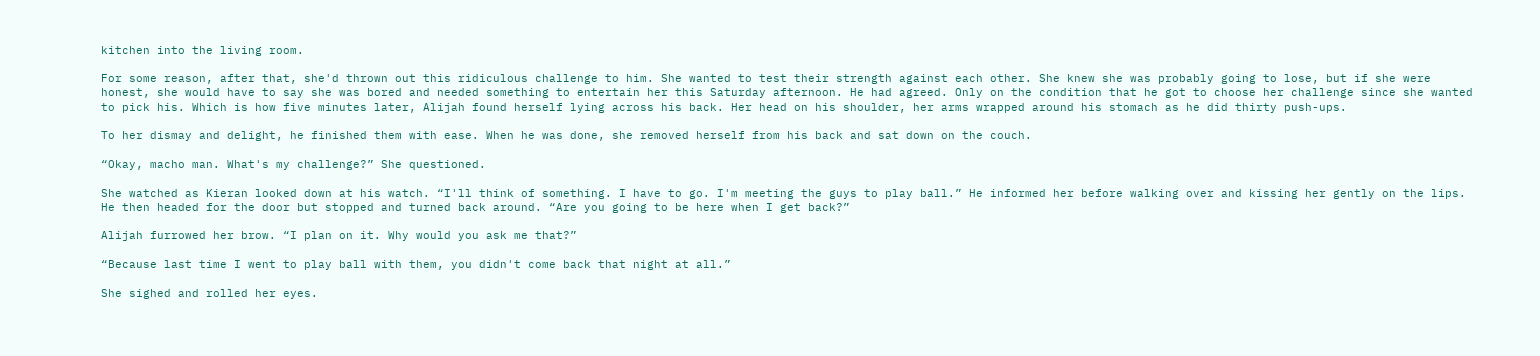kitchen into the living room.

For some reason, after that, she'd thrown out this ridiculous challenge to him. She wanted to test their strength against each other. She knew she was probably going to lose, but if she were honest, she would have to say she was bored and needed something to entertain her this Saturday afternoon. He had agreed. Only on the condition that he got to choose her challenge since she wanted to pick his. Which is how five minutes later, Alijah found herself lying across his back. Her head on his shoulder, her arms wrapped around his stomach as he did thirty push-ups.

To her dismay and delight, he finished them with ease. When he was done, she removed herself from his back and sat down on the couch.

“Okay, macho man. What's my challenge?” She questioned.

She watched as Kieran looked down at his watch. “I'll think of something. I have to go. I'm meeting the guys to play ball.” He informed her before walking over and kissing her gently on the lips. He then headed for the door but stopped and turned back around. “Are you going to be here when I get back?”

Alijah furrowed her brow. “I plan on it. Why would you ask me that?”

“Because last time I went to play ball with them, you didn't come back that night at all.”

She sighed and rolled her eyes.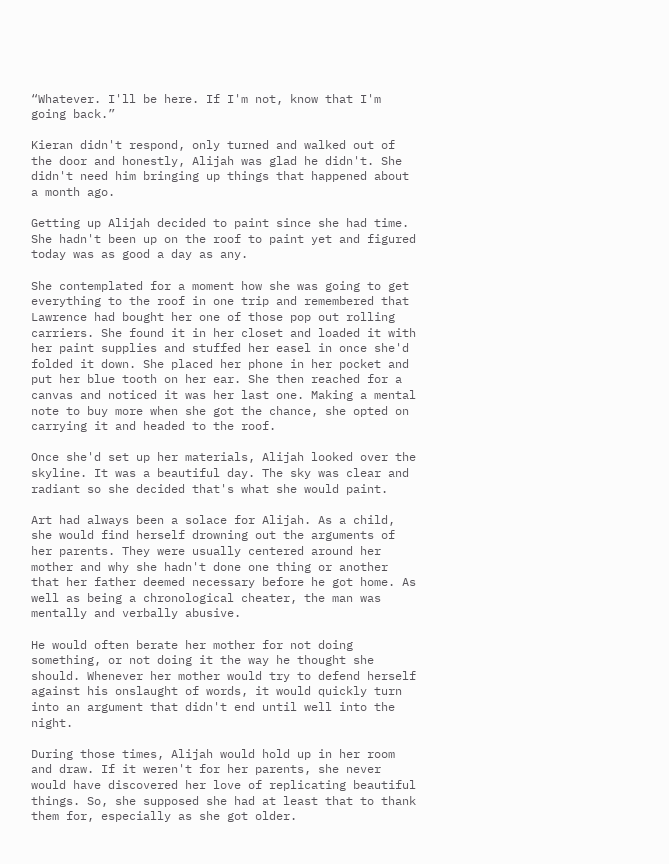“Whatever. I'll be here. If I'm not, know that I'm going back.”

Kieran didn't respond, only turned and walked out of the door and honestly, Alijah was glad he didn't. She didn't need him bringing up things that happened about a month ago.

Getting up Alijah decided to paint since she had time. She hadn't been up on the roof to paint yet and figured today was as good a day as any.

She contemplated for a moment how she was going to get everything to the roof in one trip and remembered that Lawrence had bought her one of those pop out rolling carriers. She found it in her closet and loaded it with her paint supplies and stuffed her easel in once she'd folded it down. She placed her phone in her pocket and put her blue tooth on her ear. She then reached for a canvas and noticed it was her last one. Making a mental note to buy more when she got the chance, she opted on carrying it and headed to the roof.

Once she'd set up her materials, Alijah looked over the skyline. It was a beautiful day. The sky was clear and radiant so she decided that's what she would paint.

Art had always been a solace for Alijah. As a child, she would find herself drowning out the arguments of her parents. They were usually centered around her mother and why she hadn't done one thing or another that her father deemed necessary before he got home. As well as being a chronological cheater, the man was mentally and verbally abusive.

He would often berate her mother for not doing something, or not doing it the way he thought she should. Whenever her mother would try to defend herself against his onslaught of words, it would quickly turn into an argument that didn't end until well into the night.

During those times, Alijah would hold up in her room and draw. If it weren't for her parents, she never would have discovered her love of replicating beautiful things. So, she supposed she had at least that to thank them for, especially as she got older.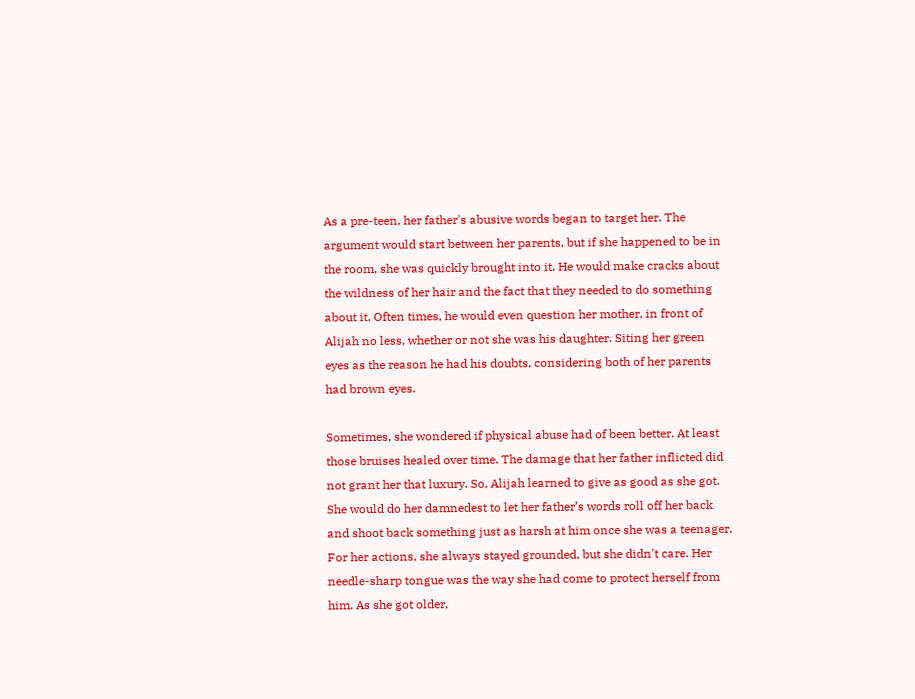As a pre-teen, her father's abusive words began to target her. The argument would start between her parents, but if she happened to be in the room, she was quickly brought into it. He would make cracks about the wildness of her hair and the fact that they needed to do something about it. Often times, he would even question her mother, in front of Alijah no less, whether or not she was his daughter. Siting her green eyes as the reason he had his doubts, considering both of her parents had brown eyes.

Sometimes, she wondered if physical abuse had of been better. At least those bruises healed over time. The damage that her father inflicted did not grant her that luxury. So, Alijah learned to give as good as she got. She would do her damnedest to let her father’s words roll off her back and shoot back something just as harsh at him once she was a teenager. For her actions, she always stayed grounded, but she didn't care. Her needle-sharp tongue was the way she had come to protect herself from him. As she got older,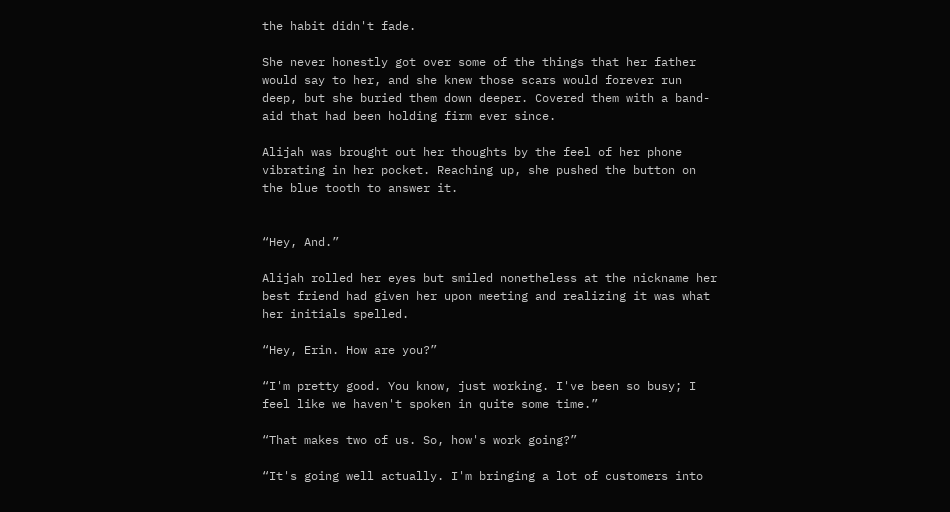the habit didn't fade.

She never honestly got over some of the things that her father would say to her, and she knew those scars would forever run deep, but she buried them down deeper. Covered them with a band-aid that had been holding firm ever since.

Alijah was brought out her thoughts by the feel of her phone vibrating in her pocket. Reaching up, she pushed the button on the blue tooth to answer it.


“Hey, And.”

Alijah rolled her eyes but smiled nonetheless at the nickname her best friend had given her upon meeting and realizing it was what her initials spelled.

“Hey, Erin. How are you?”

“I'm pretty good. You know, just working. I've been so busy; I feel like we haven't spoken in quite some time.”

“That makes two of us. So, how's work going?”

“It's going well actually. I'm bringing a lot of customers into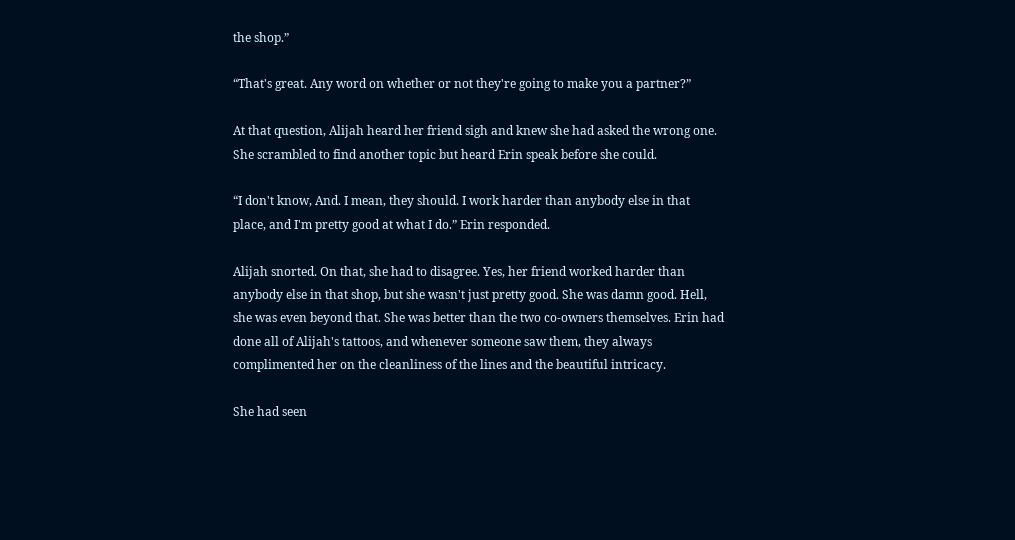the shop.”

“That's great. Any word on whether or not they're going to make you a partner?”

At that question, Alijah heard her friend sigh and knew she had asked the wrong one. She scrambled to find another topic but heard Erin speak before she could.

“I don't know, And. I mean, they should. I work harder than anybody else in that place, and I'm pretty good at what I do.” Erin responded.

Alijah snorted. On that, she had to disagree. Yes, her friend worked harder than anybody else in that shop, but she wasn't just pretty good. She was damn good. Hell, she was even beyond that. She was better than the two co-owners themselves. Erin had done all of Alijah's tattoos, and whenever someone saw them, they always complimented her on the cleanliness of the lines and the beautiful intricacy.

She had seen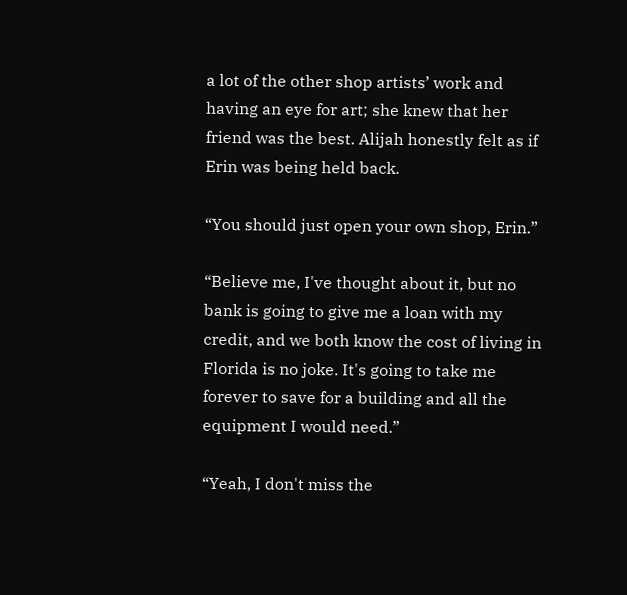a lot of the other shop artists’ work and having an eye for art; she knew that her friend was the best. Alijah honestly felt as if Erin was being held back.

“You should just open your own shop, Erin.”

“Believe me, I've thought about it, but no bank is going to give me a loan with my credit, and we both know the cost of living in Florida is no joke. It's going to take me forever to save for a building and all the equipment I would need.”

“Yeah, I don't miss the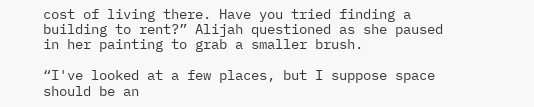cost of living there. Have you tried finding a building to rent?” Alijah questioned as she paused in her painting to grab a smaller brush.

“I've looked at a few places, but I suppose space should be an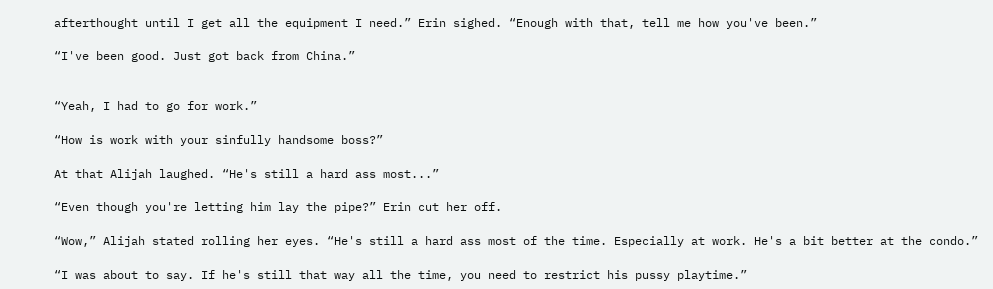afterthought until I get all the equipment I need.” Erin sighed. “Enough with that, tell me how you've been.”

“I've been good. Just got back from China.”


“Yeah, I had to go for work.”

“How is work with your sinfully handsome boss?”

At that Alijah laughed. “He's still a hard ass most...”

“Even though you're letting him lay the pipe?” Erin cut her off.

“Wow,” Alijah stated rolling her eyes. “He's still a hard ass most of the time. Especially at work. He's a bit better at the condo.”

“I was about to say. If he's still that way all the time, you need to restrict his pussy playtime.”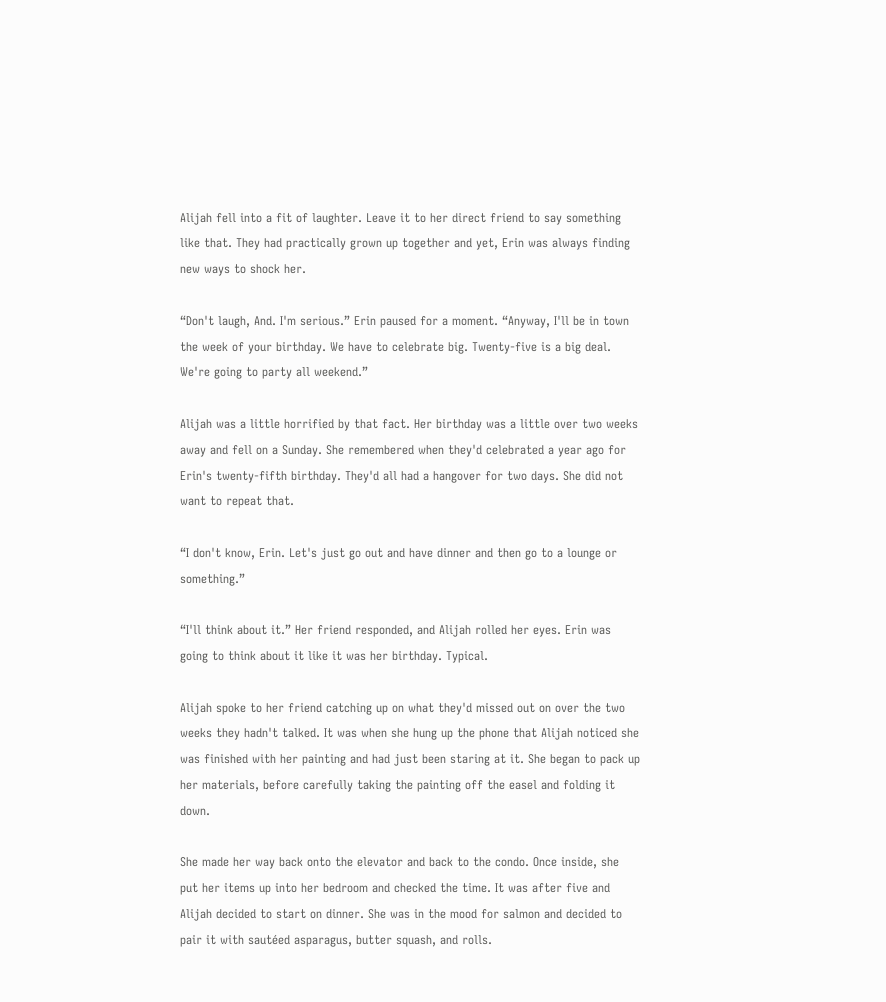Alijah fell into a fit of laughter. Leave it to her direct friend to say something like that. They had practically grown up together and yet, Erin was always finding new ways to shock her.

“Don't laugh, And. I'm serious.” Erin paused for a moment. “Anyway, I'll be in town the week of your birthday. We have to celebrate big. Twenty-five is a big deal. We're going to party all weekend.”

Alijah was a little horrified by that fact. Her birthday was a little over two weeks away and fell on a Sunday. She remembered when they'd celebrated a year ago for Erin's twenty-fifth birthday. They'd all had a hangover for two days. She did not want to repeat that.

“I don't know, Erin. Let's just go out and have dinner and then go to a lounge or something.”

“I'll think about it.” Her friend responded, and Alijah rolled her eyes. Erin was going to think about it like it was her birthday. Typical.

Alijah spoke to her friend catching up on what they'd missed out on over the two weeks they hadn't talked. It was when she hung up the phone that Alijah noticed she was finished with her painting and had just been staring at it. She began to pack up her materials, before carefully taking the painting off the easel and folding it down.

She made her way back onto the elevator and back to the condo. Once inside, she put her items up into her bedroom and checked the time. It was after five and Alijah decided to start on dinner. She was in the mood for salmon and decided to pair it with sautéed asparagus, butter squash, and rolls.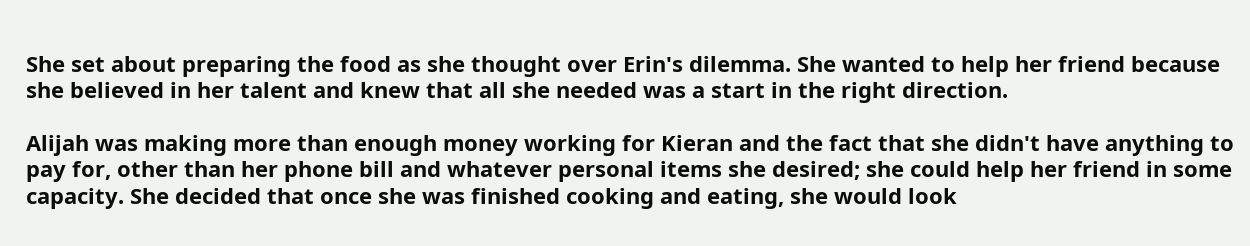She set about preparing the food as she thought over Erin's dilemma. She wanted to help her friend because she believed in her talent and knew that all she needed was a start in the right direction.

Alijah was making more than enough money working for Kieran and the fact that she didn't have anything to pay for, other than her phone bill and whatever personal items she desired; she could help her friend in some capacity. She decided that once she was finished cooking and eating, she would look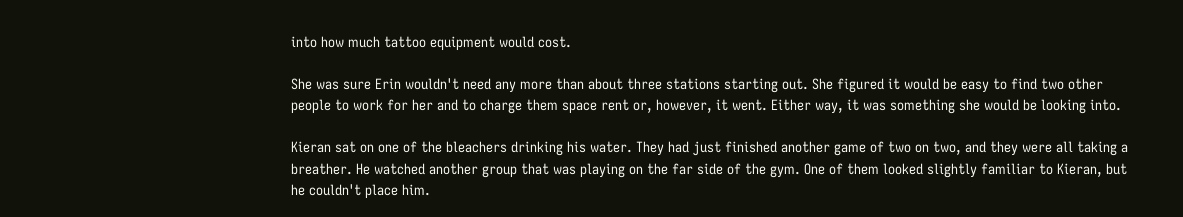into how much tattoo equipment would cost.

She was sure Erin wouldn't need any more than about three stations starting out. She figured it would be easy to find two other people to work for her and to charge them space rent or, however, it went. Either way, it was something she would be looking into.

Kieran sat on one of the bleachers drinking his water. They had just finished another game of two on two, and they were all taking a breather. He watched another group that was playing on the far side of the gym. One of them looked slightly familiar to Kieran, but he couldn't place him.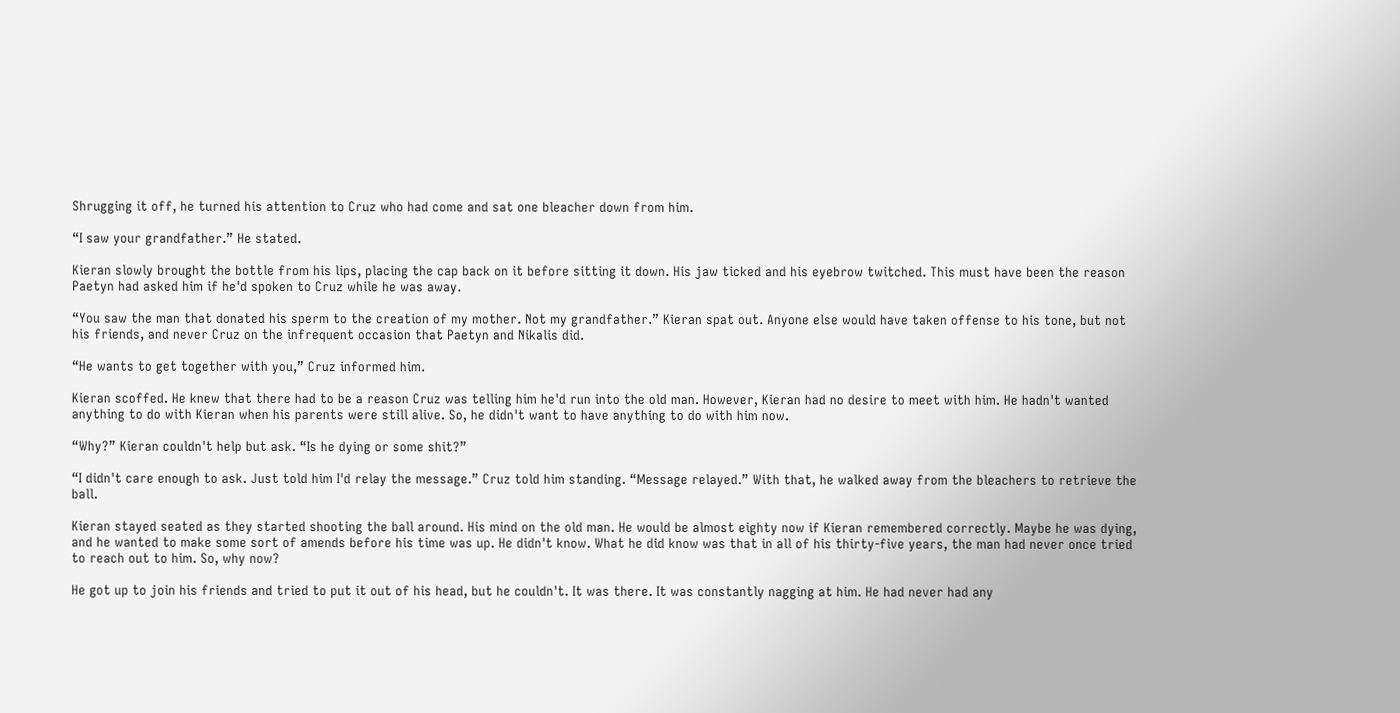Shrugging it off, he turned his attention to Cruz who had come and sat one bleacher down from him.

“I saw your grandfather.” He stated.

Kieran slowly brought the bottle from his lips, placing the cap back on it before sitting it down. His jaw ticked and his eyebrow twitched. This must have been the reason Paetyn had asked him if he'd spoken to Cruz while he was away.

“You saw the man that donated his sperm to the creation of my mother. Not my grandfather.” Kieran spat out. Anyone else would have taken offense to his tone, but not his friends, and never Cruz on the infrequent occasion that Paetyn and Nikalis did.

“He wants to get together with you,” Cruz informed him.

Kieran scoffed. He knew that there had to be a reason Cruz was telling him he'd run into the old man. However, Kieran had no desire to meet with him. He hadn't wanted anything to do with Kieran when his parents were still alive. So, he didn't want to have anything to do with him now.

“Why?” Kieran couldn't help but ask. “Is he dying or some shit?”

“I didn't care enough to ask. Just told him I'd relay the message.” Cruz told him standing. “Message relayed.” With that, he walked away from the bleachers to retrieve the ball.

Kieran stayed seated as they started shooting the ball around. His mind on the old man. He would be almost eighty now if Kieran remembered correctly. Maybe he was dying, and he wanted to make some sort of amends before his time was up. He didn't know. What he did know was that in all of his thirty-five years, the man had never once tried to reach out to him. So, why now?

He got up to join his friends and tried to put it out of his head, but he couldn't. It was there. It was constantly nagging at him. He had never had any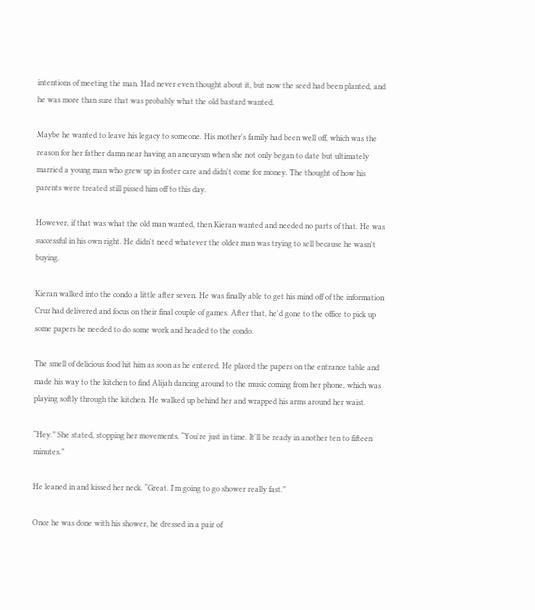intentions of meeting the man. Had never even thought about it, but now the seed had been planted, and he was more than sure that was probably what the old bastard wanted.

Maybe he wanted to leave his legacy to someone. His mother's family had been well off, which was the reason for her father damn near having an aneurysm when she not only began to date but ultimately married a young man who grew up in foster care and didn't come for money. The thought of how his parents were treated still pissed him off to this day.

However, if that was what the old man wanted, then Kieran wanted and needed no parts of that. He was successful in his own right. He didn't need whatever the older man was trying to sell because he wasn't buying.

Kieran walked into the condo a little after seven. He was finally able to get his mind off of the information Cruz had delivered and focus on their final couple of games. After that, he'd gone to the office to pick up some papers he needed to do some work and headed to the condo.

The smell of delicious food hit him as soon as he entered. He placed the papers on the entrance table and made his way to the kitchen to find Alijah dancing around to the music coming from her phone, which was playing softly through the kitchen. He walked up behind her and wrapped his arms around her waist.

“Hey.” She stated, stopping her movements. “You're just in time. It'll be ready in another ten to fifteen minutes.”

He leaned in and kissed her neck. “Great. I'm going to go shower really fast.”

Once he was done with his shower, he dressed in a pair of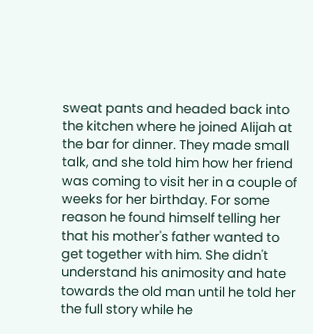sweat pants and headed back into the kitchen where he joined Alijah at the bar for dinner. They made small talk, and she told him how her friend was coming to visit her in a couple of weeks for her birthday. For some reason he found himself telling her that his mother's father wanted to get together with him. She didn't understand his animosity and hate towards the old man until he told her the full story while he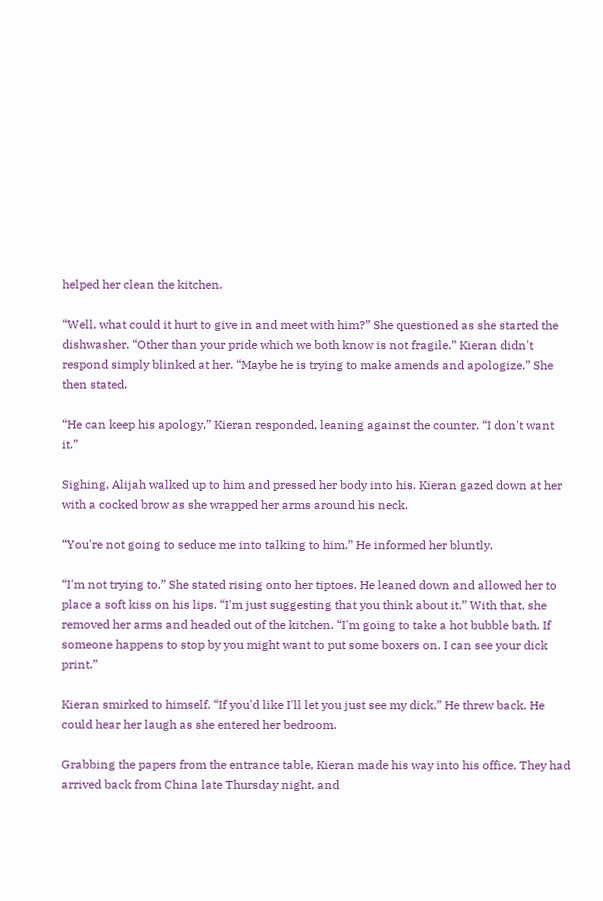helped her clean the kitchen.

“Well, what could it hurt to give in and meet with him?” She questioned as she started the dishwasher. “Other than your pride which we both know is not fragile.” Kieran didn't respond simply blinked at her. “Maybe he is trying to make amends and apologize.” She then stated.

“He can keep his apology,” Kieran responded, leaning against the counter. “I don't want it.”

Sighing, Alijah walked up to him and pressed her body into his. Kieran gazed down at her with a cocked brow as she wrapped her arms around his neck.

“You're not going to seduce me into talking to him.” He informed her bluntly.

“I'm not trying to.” She stated rising onto her tiptoes. He leaned down and allowed her to place a soft kiss on his lips. “I'm just suggesting that you think about it.” With that, she removed her arms and headed out of the kitchen. “I'm going to take a hot bubble bath. If someone happens to stop by you might want to put some boxers on. I can see your dick print.”

Kieran smirked to himself. “If you'd like I'll let you just see my dick.” He threw back. He could hear her laugh as she entered her bedroom.

Grabbing the papers from the entrance table, Kieran made his way into his office. They had arrived back from China late Thursday night, and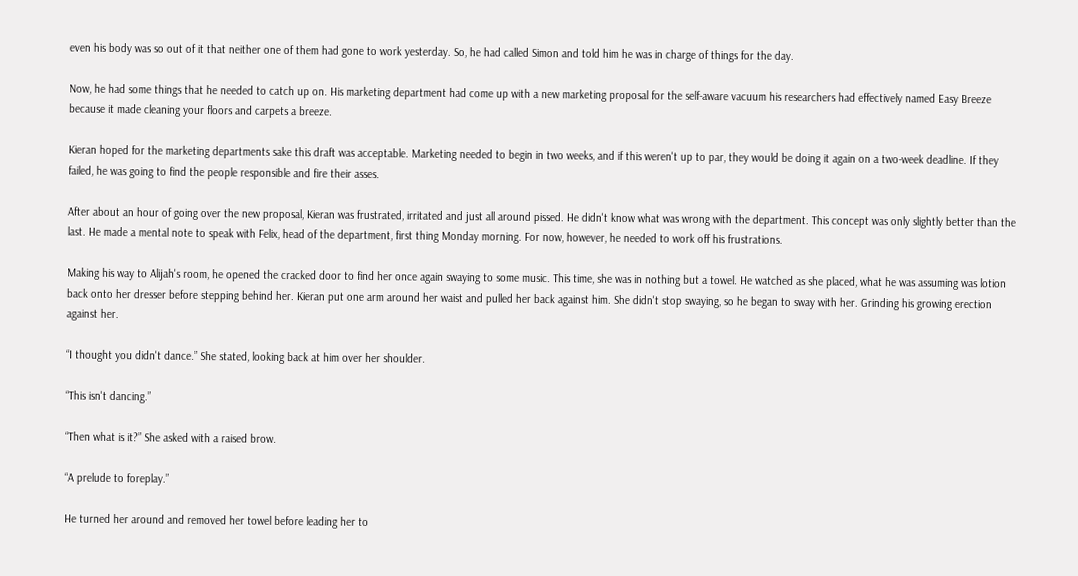even his body was so out of it that neither one of them had gone to work yesterday. So, he had called Simon and told him he was in charge of things for the day.

Now, he had some things that he needed to catch up on. His marketing department had come up with a new marketing proposal for the self-aware vacuum his researchers had effectively named Easy Breeze because it made cleaning your floors and carpets a breeze.

Kieran hoped for the marketing departments sake this draft was acceptable. Marketing needed to begin in two weeks, and if this weren't up to par, they would be doing it again on a two-week deadline. If they failed, he was going to find the people responsible and fire their asses.

After about an hour of going over the new proposal, Kieran was frustrated, irritated and just all around pissed. He didn't know what was wrong with the department. This concept was only slightly better than the last. He made a mental note to speak with Felix, head of the department, first thing Monday morning. For now, however, he needed to work off his frustrations.

Making his way to Alijah's room, he opened the cracked door to find her once again swaying to some music. This time, she was in nothing but a towel. He watched as she placed, what he was assuming was lotion back onto her dresser before stepping behind her. Kieran put one arm around her waist and pulled her back against him. She didn't stop swaying, so he began to sway with her. Grinding his growing erection against her.

“I thought you didn't dance.” She stated, looking back at him over her shoulder.

“This isn't dancing.”

“Then what is it?” She asked with a raised brow.

“A prelude to foreplay.”

He turned her around and removed her towel before leading her to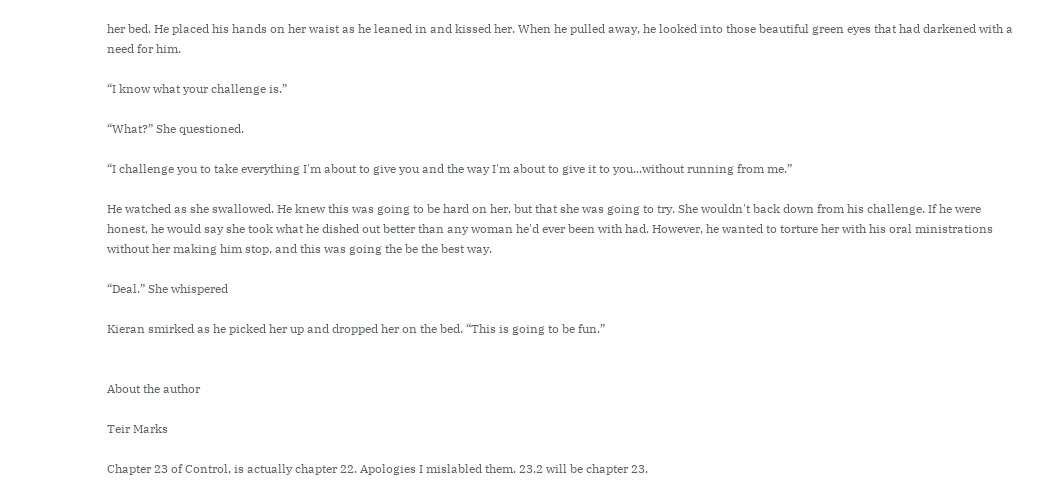her bed. He placed his hands on her waist as he leaned in and kissed her. When he pulled away, he looked into those beautiful green eyes that had darkened with a need for him.

“I know what your challenge is.”

“What?” She questioned.

“I challenge you to take everything I'm about to give you and the way I'm about to give it to you...without running from me.”

He watched as she swallowed. He knew this was going to be hard on her, but that she was going to try. She wouldn't back down from his challenge. If he were honest, he would say she took what he dished out better than any woman he'd ever been with had. However, he wanted to torture her with his oral ministrations without her making him stop, and this was going the be the best way.

“Deal.” She whispered

Kieran smirked as he picked her up and dropped her on the bed. “This is going to be fun.”


About the author

Teir Marks

Chapter 23 of Control, is actually chapter 22. Apologies I mislabled them. 23.2 will be chapter 23.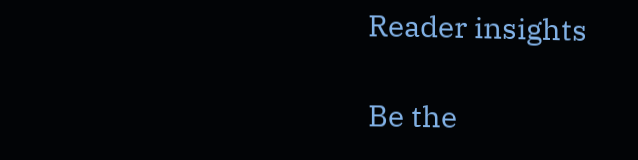Reader insights

Be the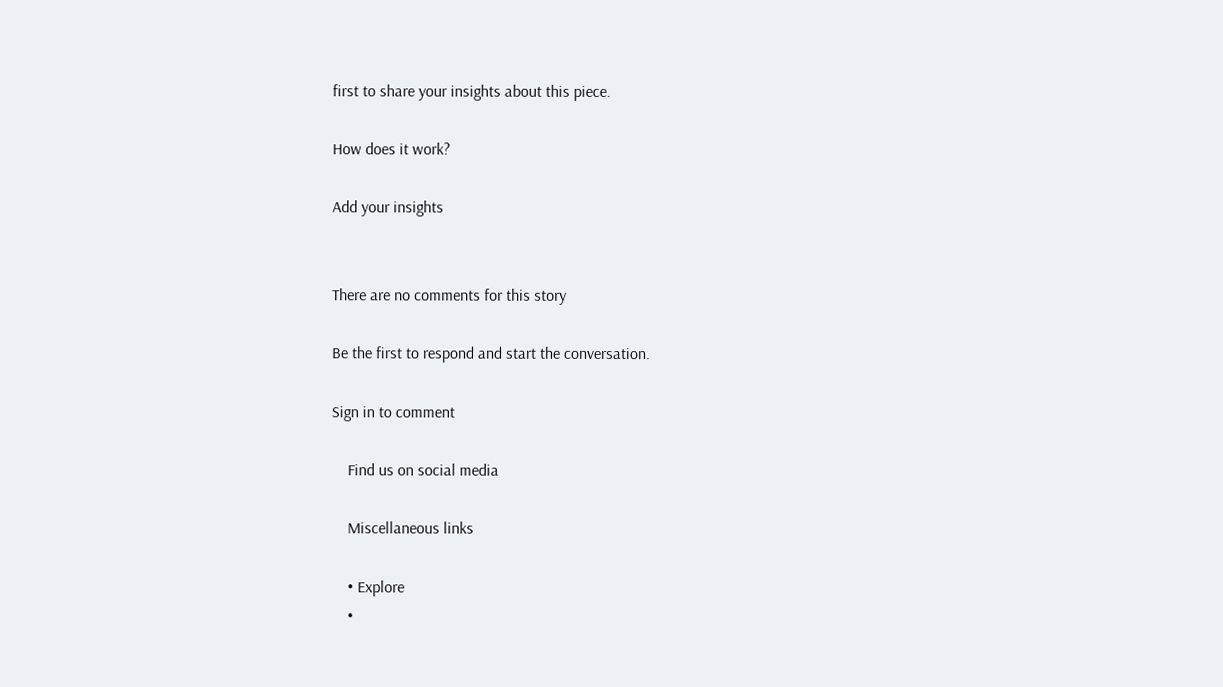first to share your insights about this piece.

How does it work?

Add your insights


There are no comments for this story

Be the first to respond and start the conversation.

Sign in to comment

    Find us on social media

    Miscellaneous links

    • Explore
    •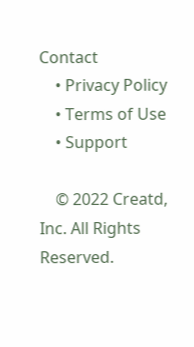Contact
    • Privacy Policy
    • Terms of Use
    • Support

    © 2022 Creatd, Inc. All Rights Reserved.